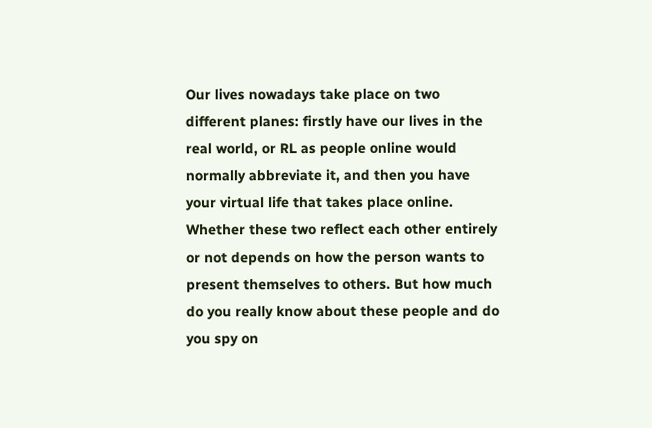Our lives nowadays take place on two different planes: firstly have our lives in the real world, or RL as people online would normally abbreviate it, and then you have your virtual life that takes place online. Whether these two reflect each other entirely or not depends on how the person wants to present themselves to others. But how much do you really know about these people and do you spy on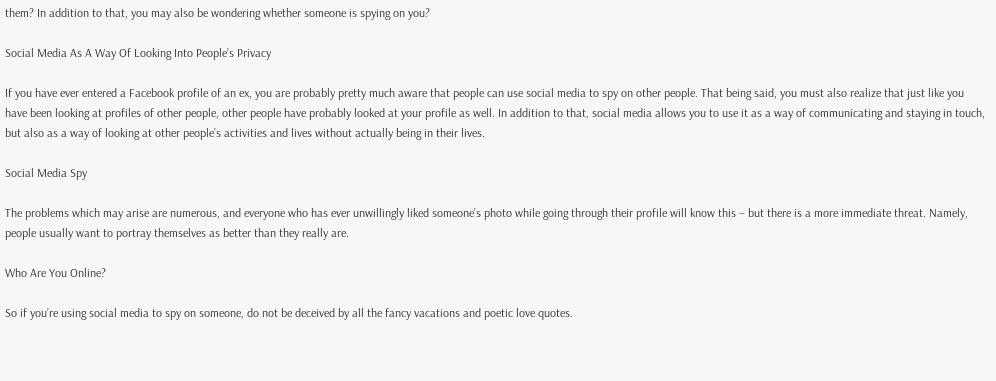them? In addition to that, you may also be wondering whether someone is spying on you?

Social Media As A Way Of Looking Into People’s Privacy

If you have ever entered a Facebook profile of an ex, you are probably pretty much aware that people can use social media to spy on other people. That being said, you must also realize that just like you have been looking at profiles of other people, other people have probably looked at your profile as well. In addition to that, social media allows you to use it as a way of communicating and staying in touch, but also as a way of looking at other people’s activities and lives without actually being in their lives.

Social Media Spy

The problems which may arise are numerous, and everyone who has ever unwillingly liked someone’s photo while going through their profile will know this – but there is a more immediate threat. Namely, people usually want to portray themselves as better than they really are.

Who Are You Online?

So if you’re using social media to spy on someone, do not be deceived by all the fancy vacations and poetic love quotes.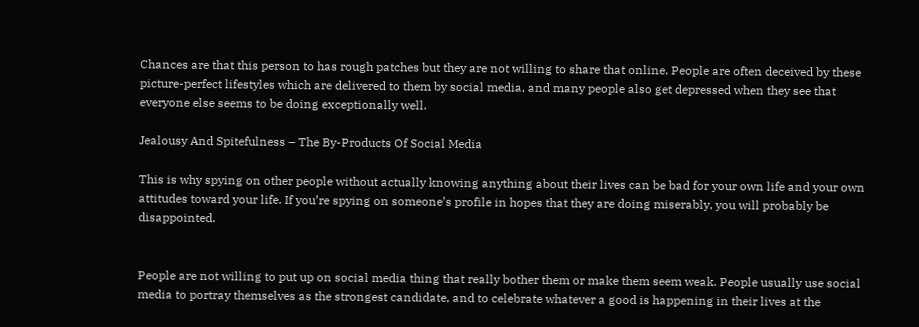Chances are that this person to has rough patches but they are not willing to share that online. People are often deceived by these picture-perfect lifestyles which are delivered to them by social media, and many people also get depressed when they see that everyone else seems to be doing exceptionally well.

Jealousy And Spitefulness – The By-Products Of Social Media

This is why spying on other people without actually knowing anything about their lives can be bad for your own life and your own attitudes toward your life. If you’re spying on someone’s profile in hopes that they are doing miserably, you will probably be disappointed.


People are not willing to put up on social media thing that really bother them or make them seem weak. People usually use social media to portray themselves as the strongest candidate, and to celebrate whatever a good is happening in their lives at the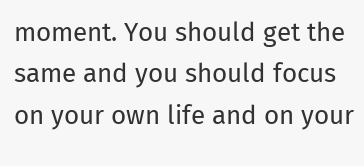moment. You should get the same and you should focus on your own life and on your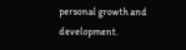personal growth and development.